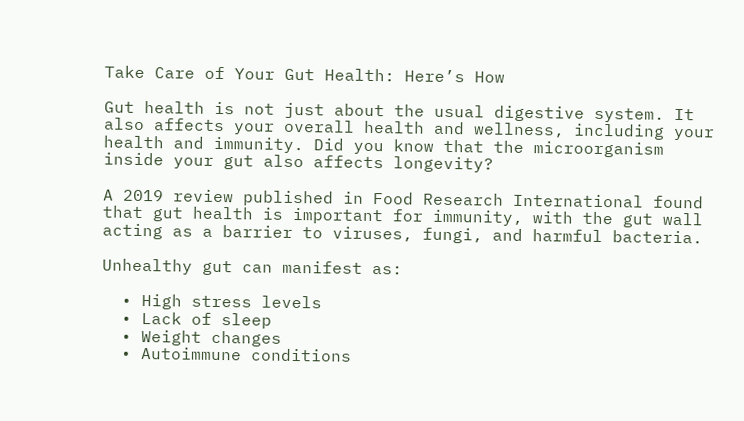Take Care of Your Gut Health: Here’s How

Gut health is not just about the usual digestive system. It also affects your overall health and wellness, including your health and immunity. Did you know that the microorganism inside your gut also affects longevity?

A 2019 review published in Food Research International found that gut health is important for immunity, with the gut wall acting as a barrier to viruses, fungi, and harmful bacteria.

Unhealthy gut can manifest as:

  • High stress levels
  • Lack of sleep
  • Weight changes
  • Autoimmune conditions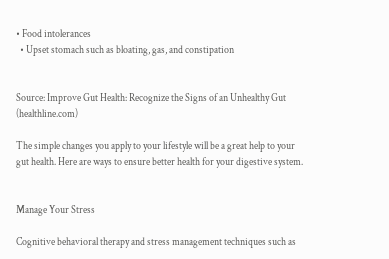• Food intolerances
  • Upset stomach such as bloating, gas, and constipation


Source: Improve Gut Health: Recognize the Signs of an Unhealthy Gut (healthline.com)

The simple changes you apply to your lifestyle will be a great help to your gut health. Here are ways to ensure better health for your digestive system.


Manage Your Stress

Cognitive behavioral therapy and stress management techniques such as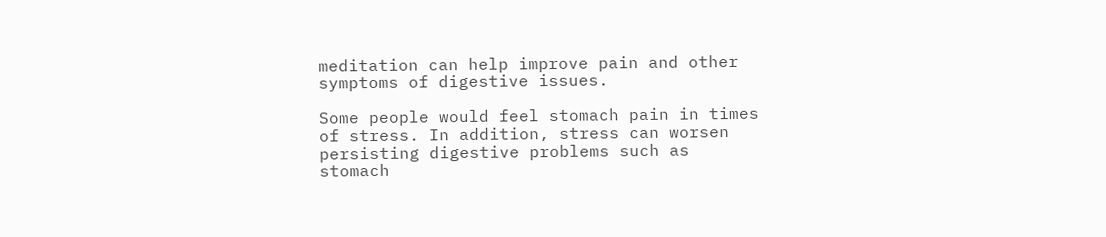meditation can help improve pain and other symptoms of digestive issues.

Some people would feel stomach pain in times of stress. In addition, stress can worsen persisting digestive problems such as stomach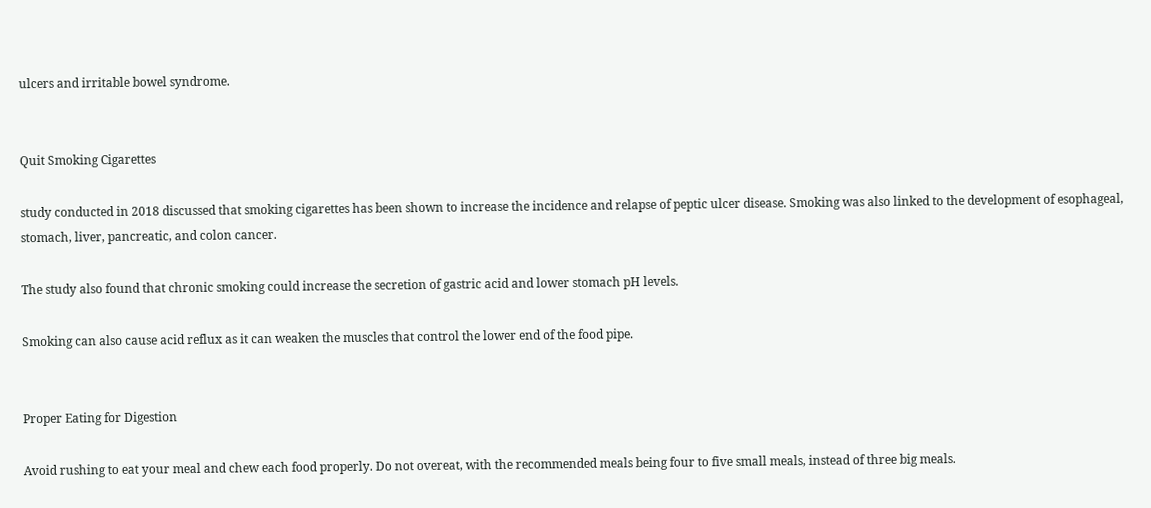ulcers and irritable bowel syndrome.


Quit Smoking Cigarettes

study conducted in 2018 discussed that smoking cigarettes has been shown to increase the incidence and relapse of peptic ulcer disease. Smoking was also linked to the development of esophageal, stomach, liver, pancreatic, and colon cancer.

The study also found that chronic smoking could increase the secretion of gastric acid and lower stomach pH levels.

Smoking can also cause acid reflux as it can weaken the muscles that control the lower end of the food pipe.


Proper Eating for Digestion

Avoid rushing to eat your meal and chew each food properly. Do not overeat, with the recommended meals being four to five small meals, instead of three big meals.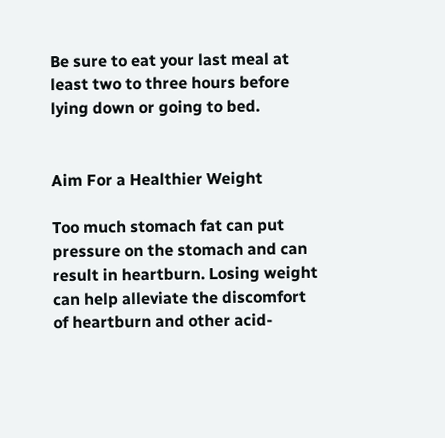Be sure to eat your last meal at least two to three hours before lying down or going to bed.


Aim For a Healthier Weight

Too much stomach fat can put pressure on the stomach and can result in heartburn. Losing weight can help alleviate the discomfort of heartburn and other acid-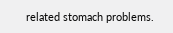related stomach problems.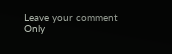Leave your comment
Only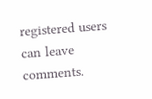registered users can leave comments.